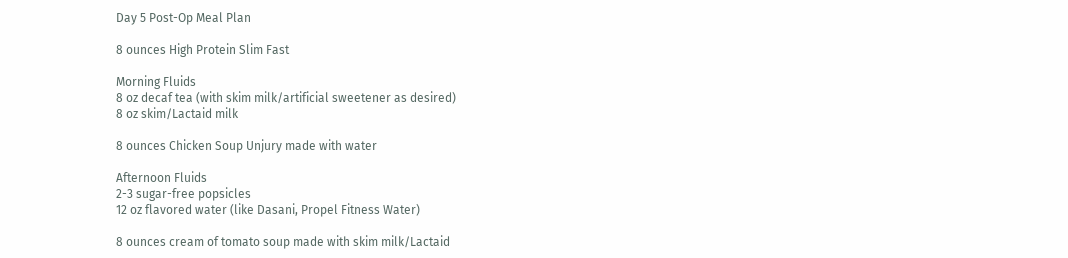Day 5 Post-Op Meal Plan

8 ounces High Protein Slim Fast

Morning Fluids
8 oz decaf tea (with skim milk/artificial sweetener as desired)
8 oz skim/Lactaid milk

8 ounces Chicken Soup Unjury made with water

Afternoon Fluids
2-3 sugar-free popsicles
12 oz flavored water (like Dasani, Propel Fitness Water)

8 ounces cream of tomato soup made with skim milk/Lactaid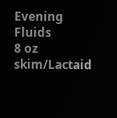Evening Fluids
8 oz skim/Lactaid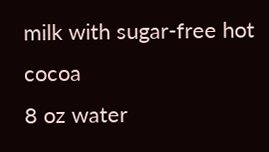milk with sugar-free hot cocoa
8 oz water